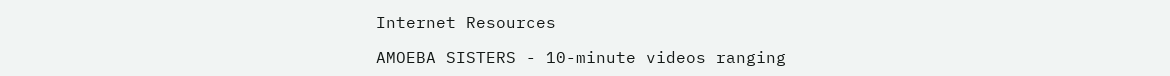Internet Resources

AMOEBA SISTERS - 10-minute videos ranging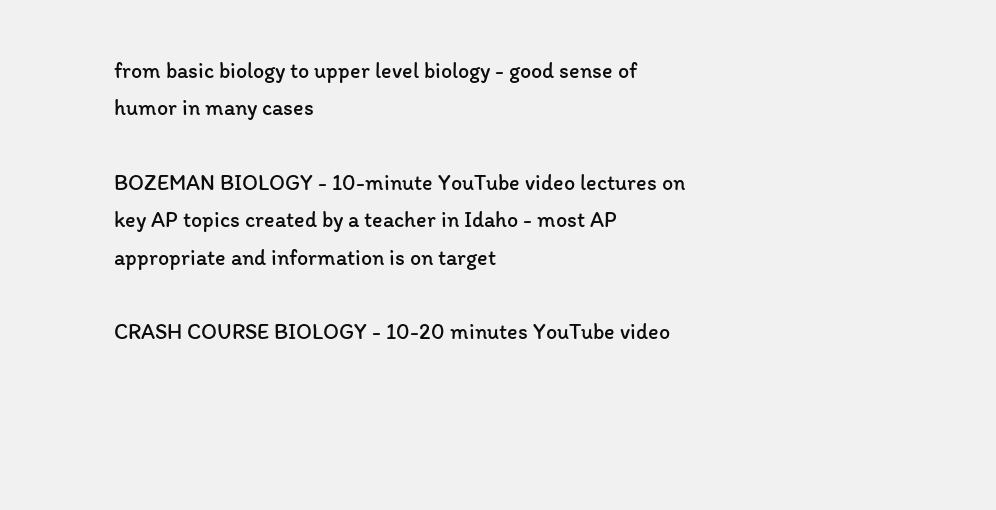from basic biology to upper level biology - good sense of humor in many cases

BOZEMAN BIOLOGY - 10-minute YouTube video lectures on key AP topics created by a teacher in Idaho - most AP appropriate and information is on target

CRASH COURSE BIOLOGY - 10-20 minutes YouTube video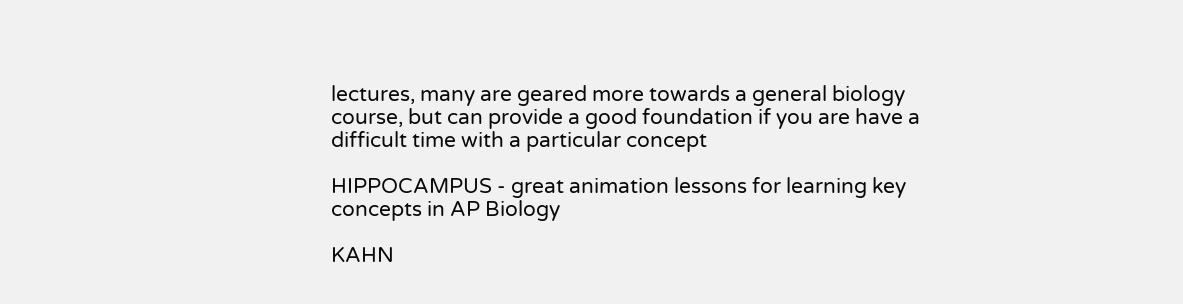lectures, many are geared more towards a general biology course, but can provide a good foundation if you are have a difficult time with a particular concept

HIPPOCAMPUS - great animation lessons for learning key concepts in AP Biology

KAHN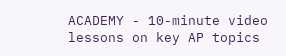ACADEMY - 10-minute video lessons on key AP topics